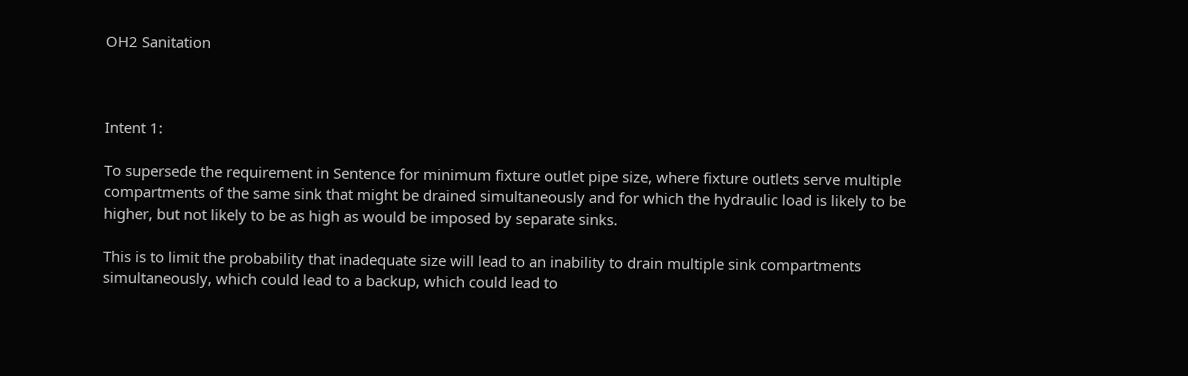OH2 Sanitation



Intent 1:

To supersede the requirement in Sentence for minimum fixture outlet pipe size, where fixture outlets serve multiple compartments of the same sink that might be drained simultaneously and for which the hydraulic load is likely to be higher, but not likely to be as high as would be imposed by separate sinks.

This is to limit the probability that inadequate size will lead to an inability to drain multiple sink compartments simultaneously, which could lead to a backup, which could lead to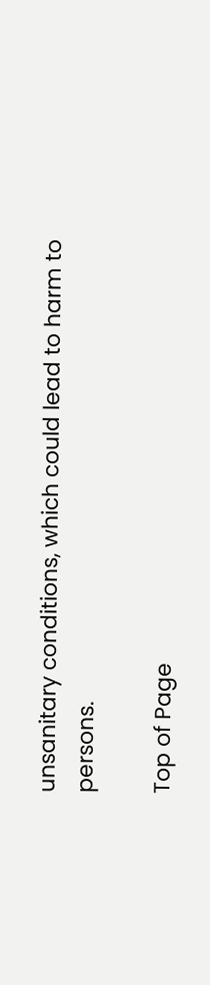unsanitary conditions, which could lead to harm to persons.

Top of Page